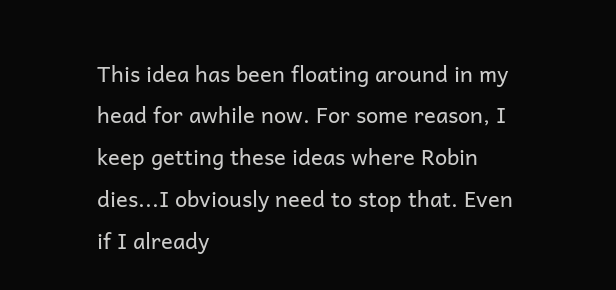This idea has been floating around in my head for awhile now. For some reason, I keep getting these ideas where Robin dies...I obviously need to stop that. Even if I already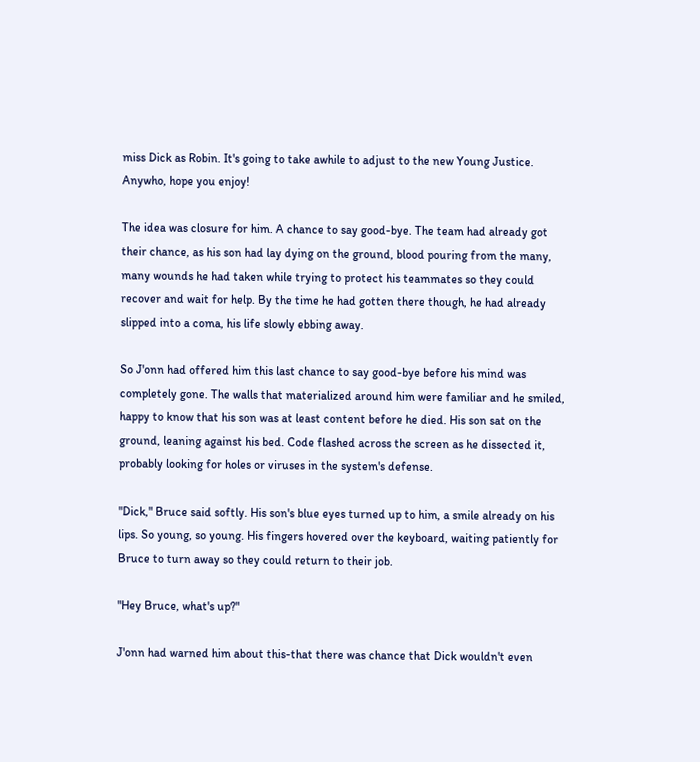miss Dick as Robin. It's going to take awhile to adjust to the new Young Justice.
Anywho, hope you enjoy!

The idea was closure for him. A chance to say good-bye. The team had already got their chance, as his son had lay dying on the ground, blood pouring from the many, many wounds he had taken while trying to protect his teammates so they could recover and wait for help. By the time he had gotten there though, he had already slipped into a coma, his life slowly ebbing away.

So J'onn had offered him this last chance to say good-bye before his mind was completely gone. The walls that materialized around him were familiar and he smiled, happy to know that his son was at least content before he died. His son sat on the ground, leaning against his bed. Code flashed across the screen as he dissected it, probably looking for holes or viruses in the system's defense.

"Dick," Bruce said softly. His son's blue eyes turned up to him, a smile already on his lips. So young, so young. His fingers hovered over the keyboard, waiting patiently for Bruce to turn away so they could return to their job.

"Hey Bruce, what's up?"

J'onn had warned him about this-that there was chance that Dick wouldn't even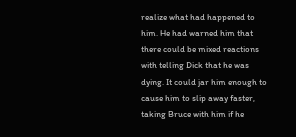realize what had happened to him. He had warned him that there could be mixed reactions with telling Dick that he was dying. It could jar him enough to cause him to slip away faster, taking Bruce with him if he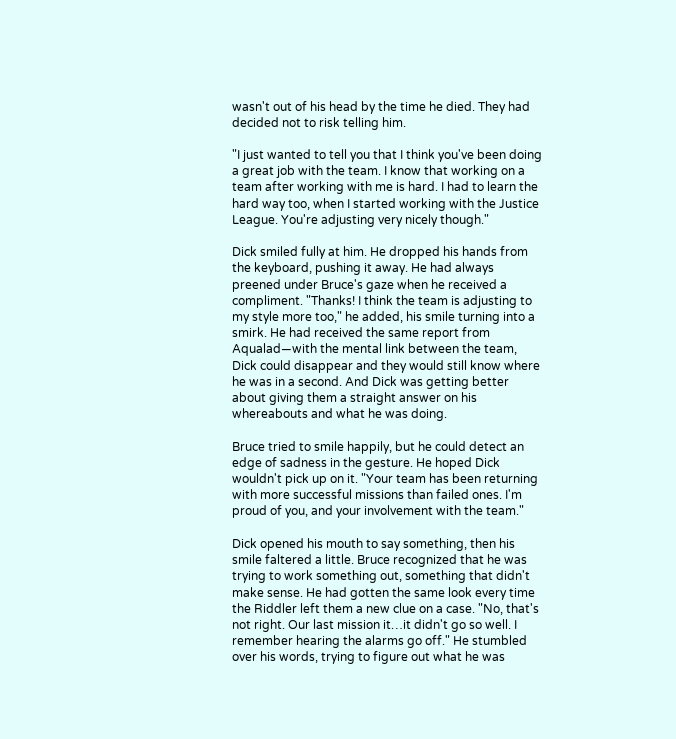wasn't out of his head by the time he died. They had decided not to risk telling him.

"I just wanted to tell you that I think you've been doing a great job with the team. I know that working on a team after working with me is hard. I had to learn the hard way too, when I started working with the Justice League. You're adjusting very nicely though."

Dick smiled fully at him. He dropped his hands from the keyboard, pushing it away. He had always preened under Bruce's gaze when he received a compliment. "Thanks! I think the team is adjusting to my style more too," he added, his smile turning into a smirk. He had received the same report from Aqualad—with the mental link between the team, Dick could disappear and they would still know where he was in a second. And Dick was getting better about giving them a straight answer on his whereabouts and what he was doing.

Bruce tried to smile happily, but he could detect an edge of sadness in the gesture. He hoped Dick wouldn't pick up on it. "Your team has been returning with more successful missions than failed ones. I'm proud of you, and your involvement with the team."

Dick opened his mouth to say something, then his smile faltered a little. Bruce recognized that he was trying to work something out, something that didn't make sense. He had gotten the same look every time the Riddler left them a new clue on a case. "No, that's not right. Our last mission it…it didn't go so well. I remember hearing the alarms go off." He stumbled over his words, trying to figure out what he was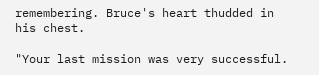remembering. Bruce's heart thudded in his chest.

"Your last mission was very successful.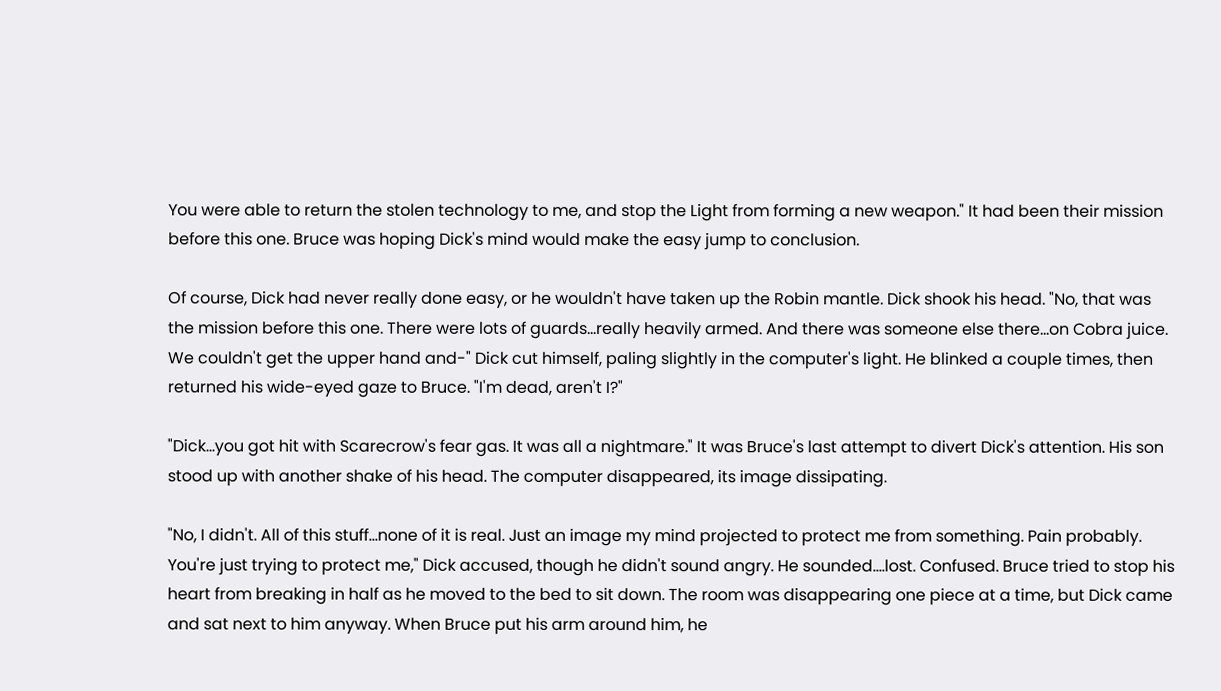You were able to return the stolen technology to me, and stop the Light from forming a new weapon." It had been their mission before this one. Bruce was hoping Dick's mind would make the easy jump to conclusion.

Of course, Dick had never really done easy, or he wouldn't have taken up the Robin mantle. Dick shook his head. "No, that was the mission before this one. There were lots of guards…really heavily armed. And there was someone else there…on Cobra juice. We couldn't get the upper hand and-" Dick cut himself, paling slightly in the computer's light. He blinked a couple times, then returned his wide-eyed gaze to Bruce. "I'm dead, aren't I?"

"Dick…you got hit with Scarecrow's fear gas. It was all a nightmare." It was Bruce's last attempt to divert Dick's attention. His son stood up with another shake of his head. The computer disappeared, its image dissipating.

"No, I didn't. All of this stuff…none of it is real. Just an image my mind projected to protect me from something. Pain probably. You're just trying to protect me," Dick accused, though he didn't sound angry. He sounded….lost. Confused. Bruce tried to stop his heart from breaking in half as he moved to the bed to sit down. The room was disappearing one piece at a time, but Dick came and sat next to him anyway. When Bruce put his arm around him, he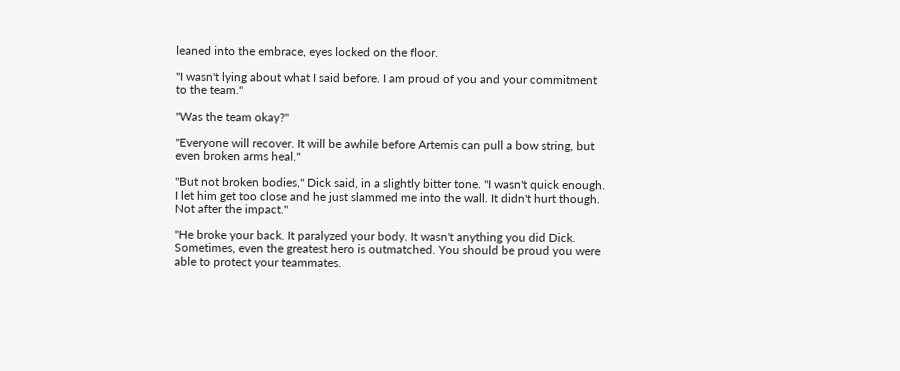leaned into the embrace, eyes locked on the floor.

"I wasn't lying about what I said before. I am proud of you and your commitment to the team."

"Was the team okay?"

"Everyone will recover. It will be awhile before Artemis can pull a bow string, but even broken arms heal."

"But not broken bodies," Dick said, in a slightly bitter tone. "I wasn't quick enough. I let him get too close and he just slammed me into the wall. It didn't hurt though. Not after the impact."

"He broke your back. It paralyzed your body. It wasn't anything you did Dick. Sometimes, even the greatest hero is outmatched. You should be proud you were able to protect your teammates.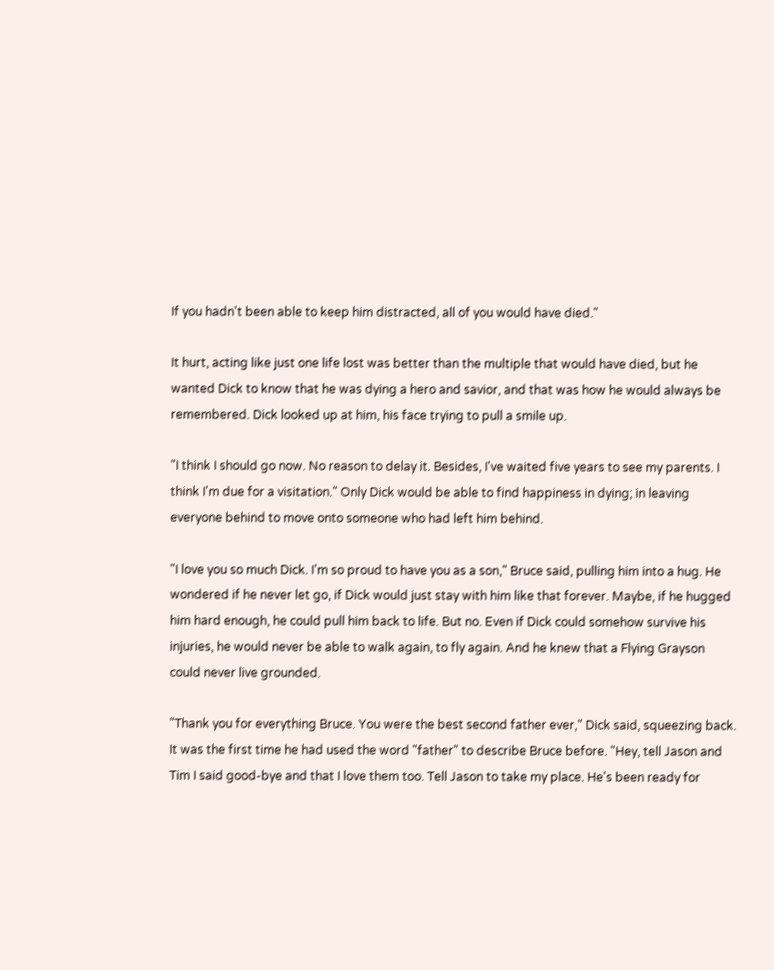If you hadn't been able to keep him distracted, all of you would have died."

It hurt, acting like just one life lost was better than the multiple that would have died, but he wanted Dick to know that he was dying a hero and savior, and that was how he would always be remembered. Dick looked up at him, his face trying to pull a smile up.

"I think I should go now. No reason to delay it. Besides, I've waited five years to see my parents. I think I'm due for a visitation." Only Dick would be able to find happiness in dying; in leaving everyone behind to move onto someone who had left him behind.

"I love you so much Dick. I'm so proud to have you as a son," Bruce said, pulling him into a hug. He wondered if he never let go, if Dick would just stay with him like that forever. Maybe, if he hugged him hard enough, he could pull him back to life. But no. Even if Dick could somehow survive his injuries, he would never be able to walk again, to fly again. And he knew that a Flying Grayson could never live grounded.

"Thank you for everything Bruce. You were the best second father ever," Dick said, squeezing back. It was the first time he had used the word "father" to describe Bruce before. "Hey, tell Jason and Tim I said good-bye and that I love them too. Tell Jason to take my place. He's been ready for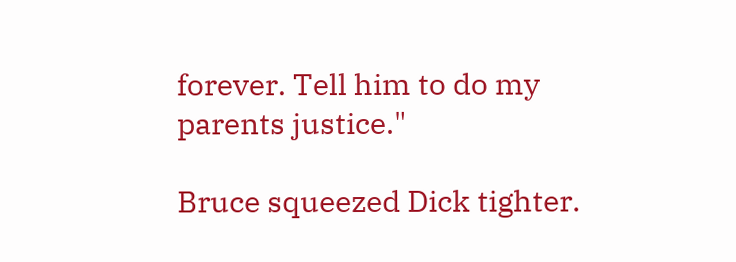forever. Tell him to do my parents justice."

Bruce squeezed Dick tighter.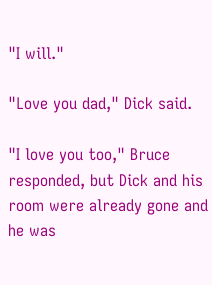"I will."

"Love you dad," Dick said.

"I love you too," Bruce responded, but Dick and his room were already gone and he was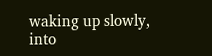waking up slowly, into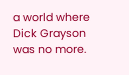a world where Dick Grayson was no more.